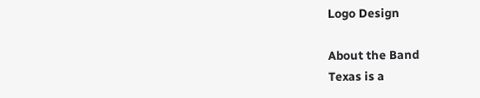Logo Design

About the Band
Texas is a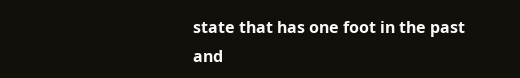state that has one foot in the past and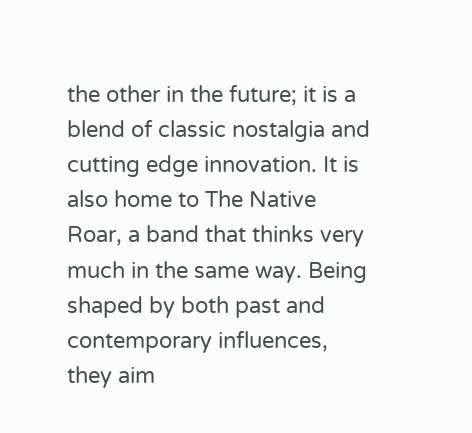the other in the future; it is a blend of classic nostalgia and cutting edge innovation. It is also home to The Native Roar, a band that thinks very much in the same way. Being shaped by both past and contemporary influences, they aim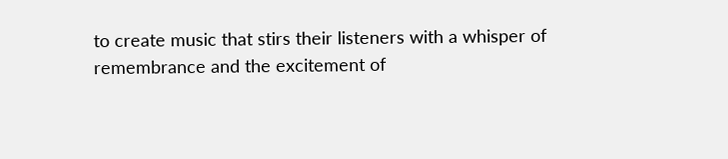to create music that stirs their listeners with a whisper of remembrance and the excitement of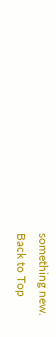something new.
Back to Top